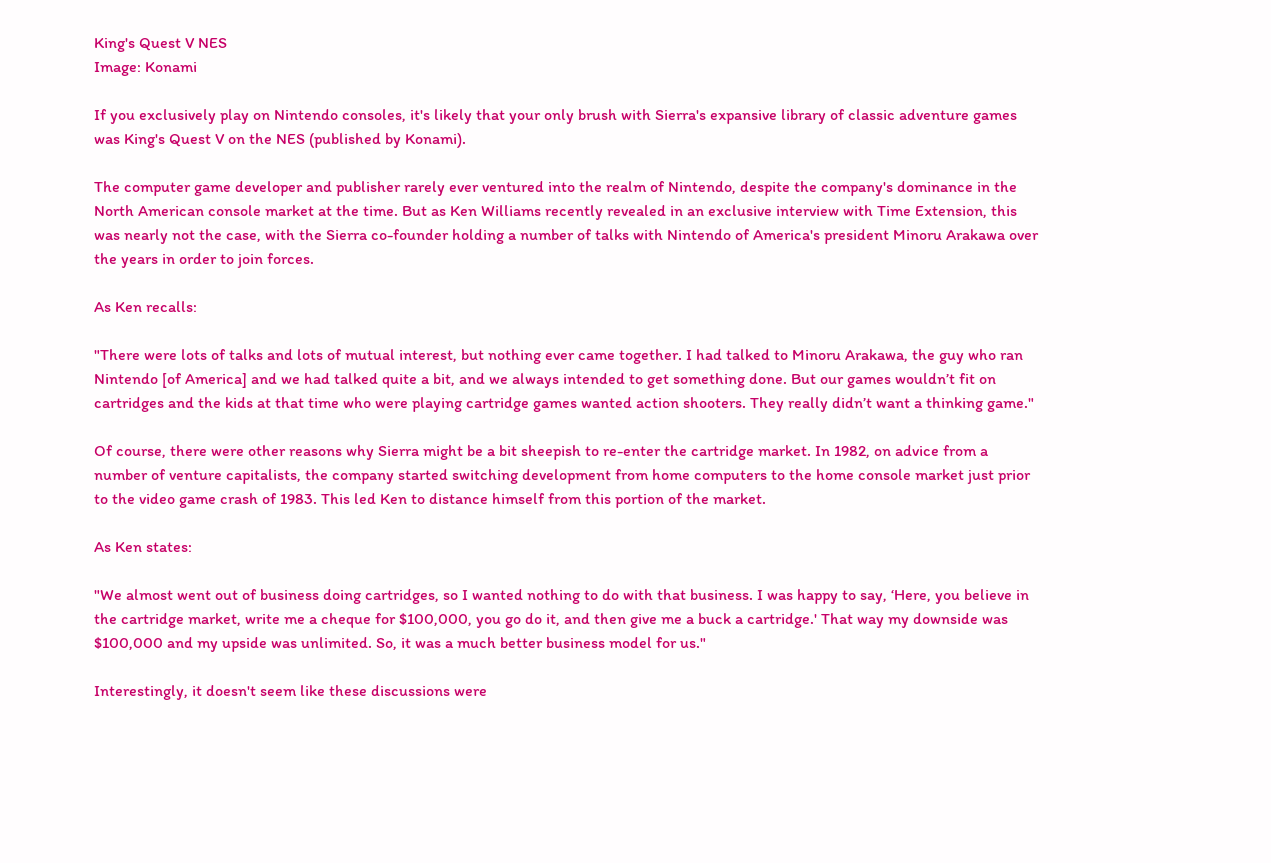King's Quest V NES
Image: Konami

If you exclusively play on Nintendo consoles, it's likely that your only brush with Sierra's expansive library of classic adventure games was King's Quest V on the NES (published by Konami).

The computer game developer and publisher rarely ever ventured into the realm of Nintendo, despite the company's dominance in the North American console market at the time. But as Ken Williams recently revealed in an exclusive interview with Time Extension, this was nearly not the case, with the Sierra co-founder holding a number of talks with Nintendo of America's president Minoru Arakawa over the years in order to join forces.

As Ken recalls:

"There were lots of talks and lots of mutual interest, but nothing ever came together. I had talked to Minoru Arakawa, the guy who ran Nintendo [of America] and we had talked quite a bit, and we always intended to get something done. But our games wouldn’t fit on cartridges and the kids at that time who were playing cartridge games wanted action shooters. They really didn’t want a thinking game."

Of course, there were other reasons why Sierra might be a bit sheepish to re-enter the cartridge market. In 1982, on advice from a number of venture capitalists, the company started switching development from home computers to the home console market just prior to the video game crash of 1983. This led Ken to distance himself from this portion of the market.

As Ken states:

"We almost went out of business doing cartridges, so I wanted nothing to do with that business. I was happy to say, ‘Here, you believe in the cartridge market, write me a cheque for $100,000, you go do it, and then give me a buck a cartridge.' That way my downside was $100,000 and my upside was unlimited. So, it was a much better business model for us."

Interestingly, it doesn't seem like these discussions were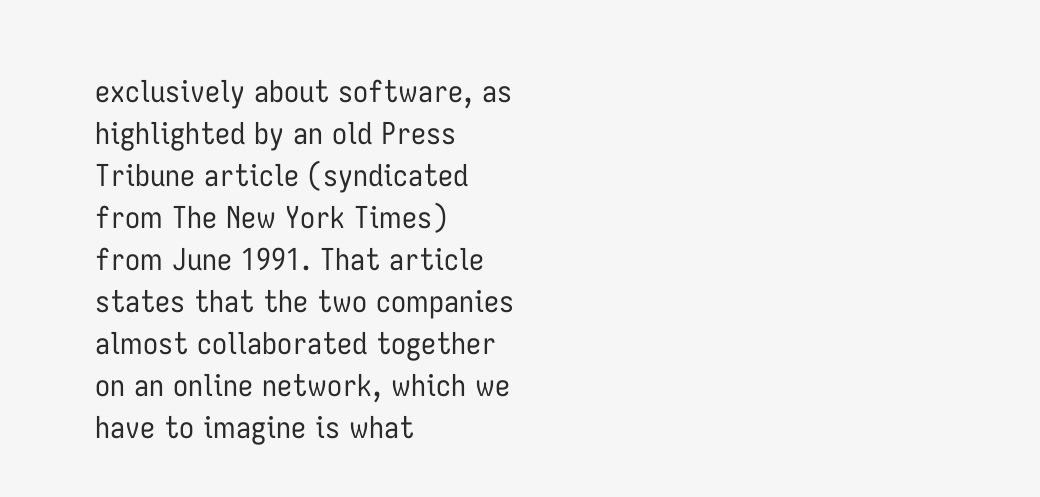exclusively about software, as highlighted by an old Press Tribune article (syndicated from The New York Times) from June 1991. That article states that the two companies almost collaborated together on an online network, which we have to imagine is what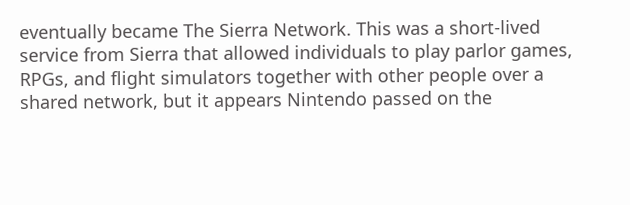eventually became The Sierra Network. This was a short-lived service from Sierra that allowed individuals to play parlor games, RPGs, and flight simulators together with other people over a shared network, but it appears Nintendo passed on the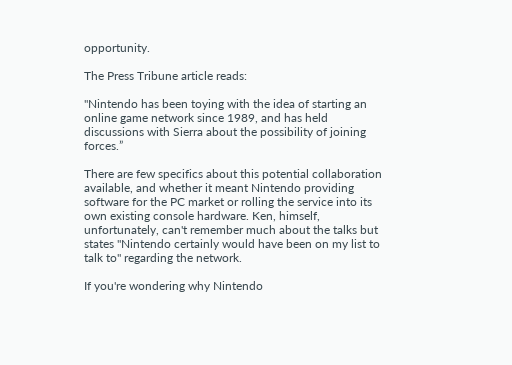opportunity.

The Press Tribune article reads:

"Nintendo has been toying with the idea of starting an online game network since 1989, and has held discussions with Sierra about the possibility of joining forces.”

There are few specifics about this potential collaboration available, and whether it meant Nintendo providing software for the PC market or rolling the service into its own existing console hardware. Ken, himself, unfortunately, can't remember much about the talks but states "Nintendo certainly would have been on my list to talk to" regarding the network.

If you're wondering why Nintendo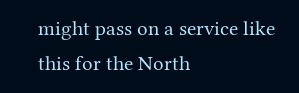might pass on a service like this for the North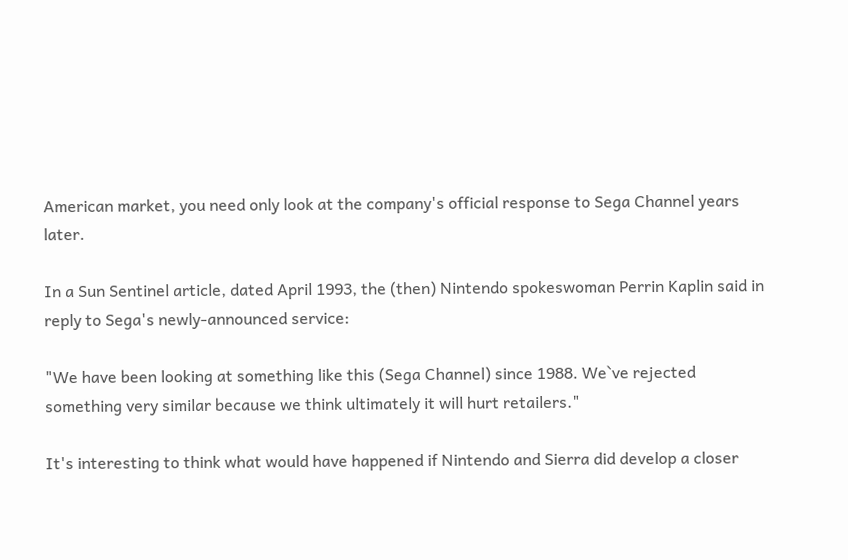American market, you need only look at the company's official response to Sega Channel years later.

In a Sun Sentinel article, dated April 1993, the (then) Nintendo spokeswoman Perrin Kaplin said in reply to Sega's newly-announced service:

"We have been looking at something like this (Sega Channel) since 1988. We`ve rejected something very similar because we think ultimately it will hurt retailers."

It's interesting to think what would have happened if Nintendo and Sierra did develop a closer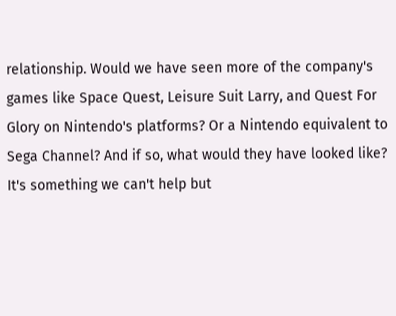relationship. Would we have seen more of the company's games like Space Quest, Leisure Suit Larry, and Quest For Glory on Nintendo's platforms? Or a Nintendo equivalent to Sega Channel? And if so, what would they have looked like? It's something we can't help but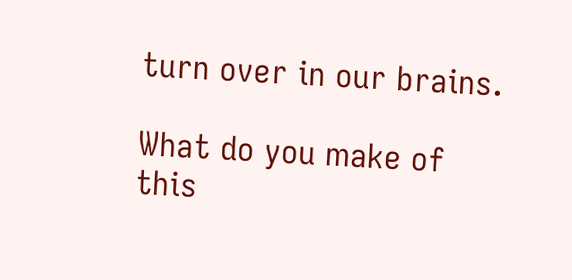turn over in our brains.

What do you make of this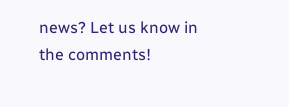news? Let us know in the comments!